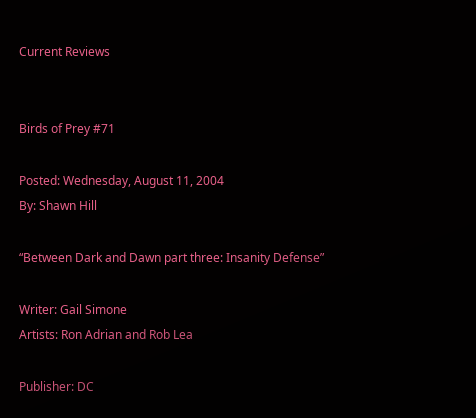Current Reviews


Birds of Prey #71

Posted: Wednesday, August 11, 2004
By: Shawn Hill

“Between Dark and Dawn part three: Insanity Defense”

Writer: Gail Simone
Artists: Ron Adrian and Rob Lea

Publisher: DC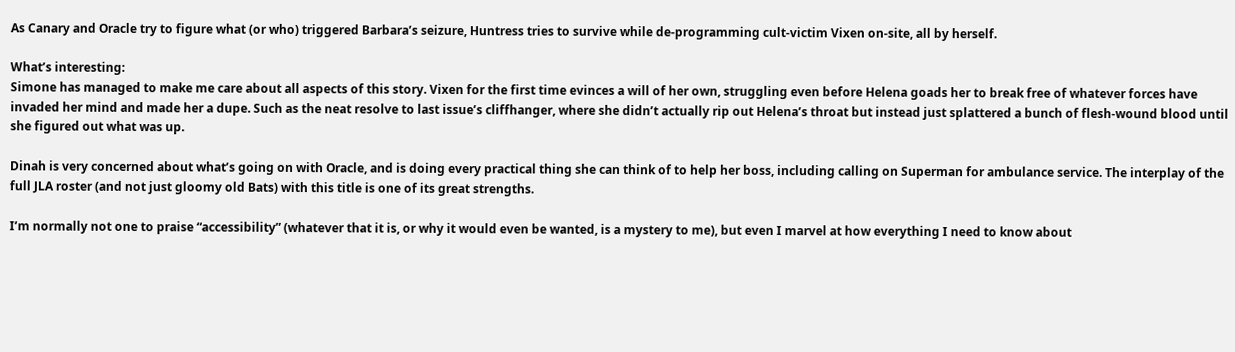As Canary and Oracle try to figure what (or who) triggered Barbara’s seizure, Huntress tries to survive while de-programming cult-victim Vixen on-site, all by herself.

What’s interesting:
Simone has managed to make me care about all aspects of this story. Vixen for the first time evinces a will of her own, struggling even before Helena goads her to break free of whatever forces have invaded her mind and made her a dupe. Such as the neat resolve to last issue’s cliffhanger, where she didn’t actually rip out Helena’s throat but instead just splattered a bunch of flesh-wound blood until she figured out what was up.

Dinah is very concerned about what’s going on with Oracle, and is doing every practical thing she can think of to help her boss, including calling on Superman for ambulance service. The interplay of the full JLA roster (and not just gloomy old Bats) with this title is one of its great strengths.

I’m normally not one to praise “accessibility” (whatever that it is, or why it would even be wanted, is a mystery to me), but even I marvel at how everything I need to know about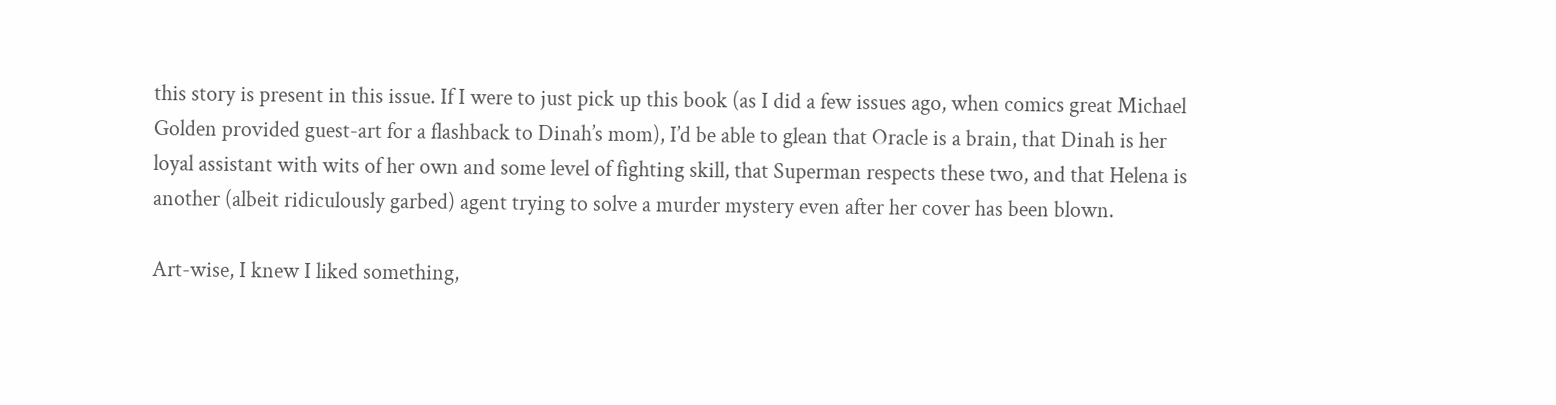this story is present in this issue. If I were to just pick up this book (as I did a few issues ago, when comics great Michael Golden provided guest-art for a flashback to Dinah’s mom), I’d be able to glean that Oracle is a brain, that Dinah is her loyal assistant with wits of her own and some level of fighting skill, that Superman respects these two, and that Helena is another (albeit ridiculously garbed) agent trying to solve a murder mystery even after her cover has been blown.

Art-wise, I knew I liked something,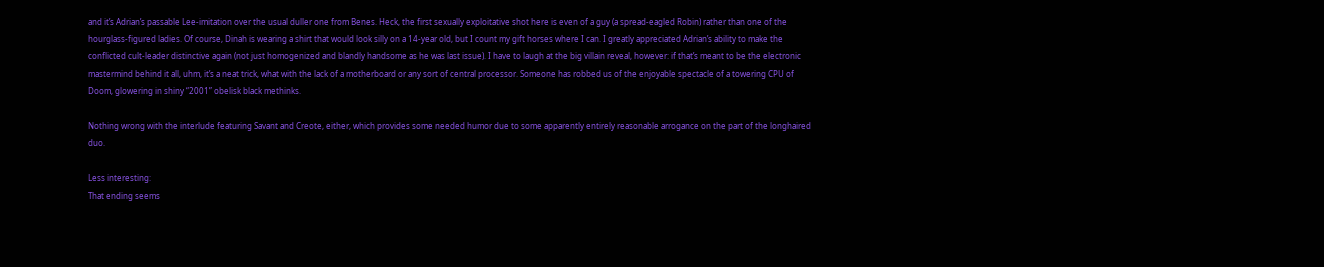and it’s Adrian’s passable Lee-imitation over the usual duller one from Benes. Heck, the first sexually exploitative shot here is even of a guy (a spread-eagled Robin) rather than one of the hourglass-figured ladies. Of course, Dinah is wearing a shirt that would look silly on a 14-year old, but I count my gift horses where I can. I greatly appreciated Adrian’s ability to make the conflicted cult-leader distinctive again (not just homogenized and blandly handsome as he was last issue). I have to laugh at the big villain reveal, however: if that’s meant to be the electronic mastermind behind it all, uhm, it’s a neat trick, what with the lack of a motherboard or any sort of central processor. Someone has robbed us of the enjoyable spectacle of a towering CPU of Doom, glowering in shiny “2001” obelisk black methinks.

Nothing wrong with the interlude featuring Savant and Creote, either, which provides some needed humor due to some apparently entirely reasonable arrogance on the part of the longhaired duo.

Less interesting:
That ending seems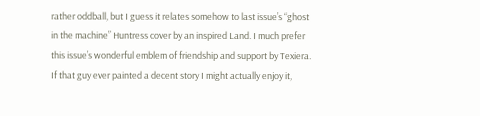rather oddball, but I guess it relates somehow to last issue’s “ghost in the machine” Huntress cover by an inspired Land. I much prefer this issue’s wonderful emblem of friendship and support by Texiera. If that guy ever painted a decent story I might actually enjoy it,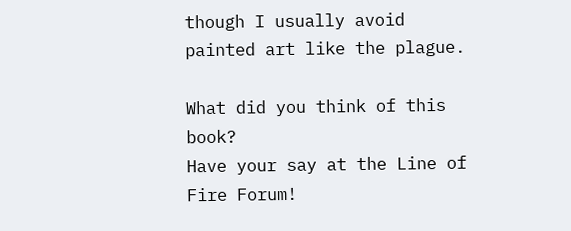though I usually avoid painted art like the plague.

What did you think of this book?
Have your say at the Line of Fire Forum!